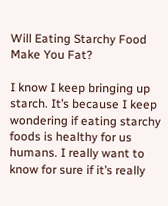Will Eating Starchy Food Make You Fat?

I know I keep bringing up starch. It’s because I keep wondering if eating starchy foods is healthy for us humans. I really want to know for sure if it’s really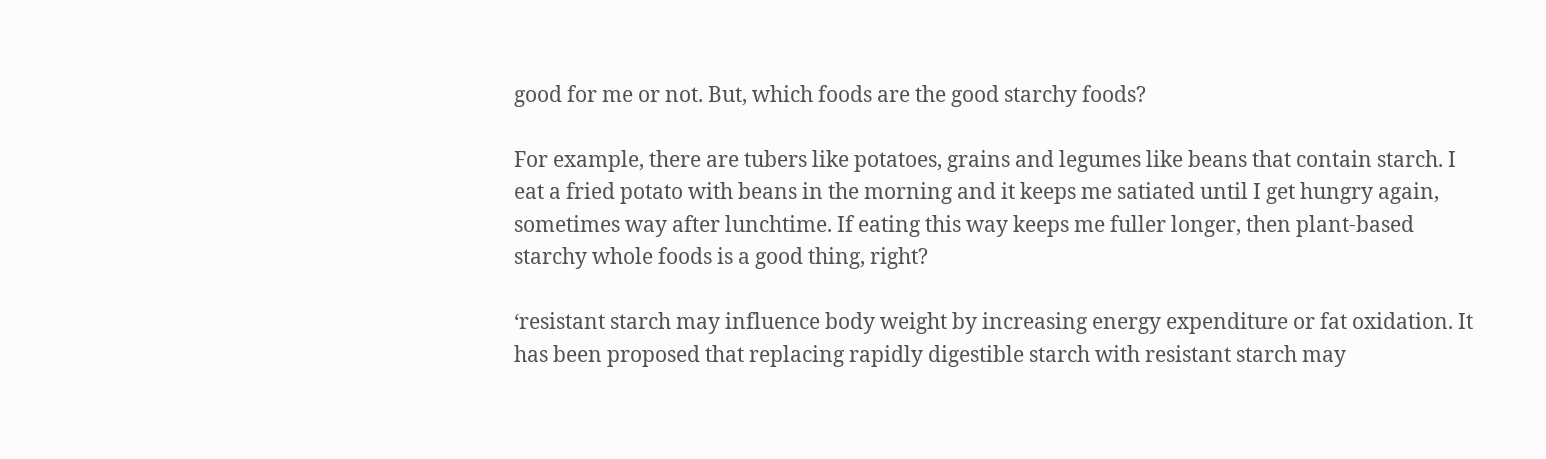good for me or not. But, which foods are the good starchy foods?

For example, there are tubers like potatoes, grains and legumes like beans that contain starch. I eat a fried potato with beans in the morning and it keeps me satiated until I get hungry again, sometimes way after lunchtime. If eating this way keeps me fuller longer, then plant-based starchy whole foods is a good thing, right?

‘resistant starch may influence body weight by increasing energy expenditure or fat oxidation. It has been proposed that replacing rapidly digestible starch with resistant starch may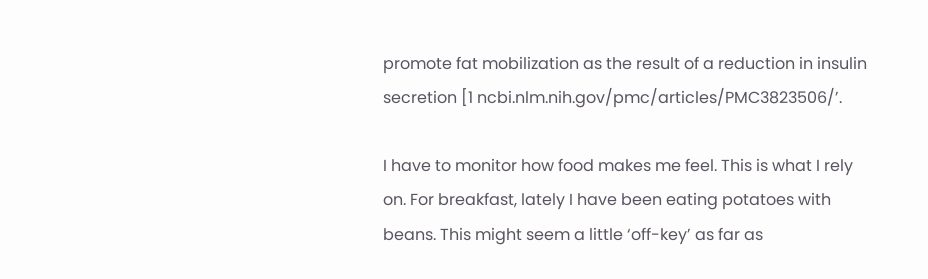promote fat mobilization as the result of a reduction in insulin secretion [1 ncbi.nlm.nih.gov/pmc/articles/PMC3823506/’.

I have to monitor how food makes me feel. This is what I rely on. For breakfast, lately I have been eating potatoes with beans. This might seem a little ‘off-key’ as far as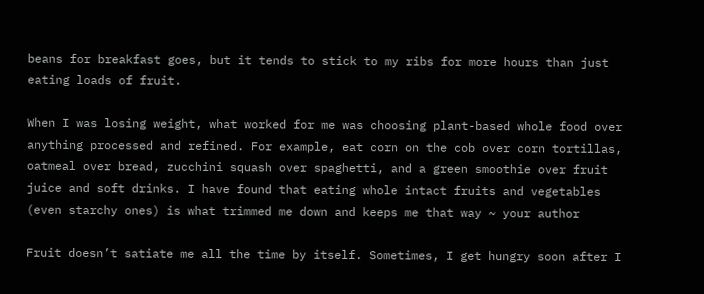beans for breakfast goes, but it tends to stick to my ribs for more hours than just eating loads of fruit.

When I was losing weight, what worked for me was choosing plant-based whole food over anything processed and refined. For example, eat corn on the cob over corn tortillas, oatmeal over bread, zucchini squash over spaghetti, and a green smoothie over fruit juice and soft drinks. I have found that eating whole intact fruits and vegetables (even starchy ones) is what trimmed me down and keeps me that way ~ your author

Fruit doesn’t satiate me all the time by itself. Sometimes, I get hungry soon after I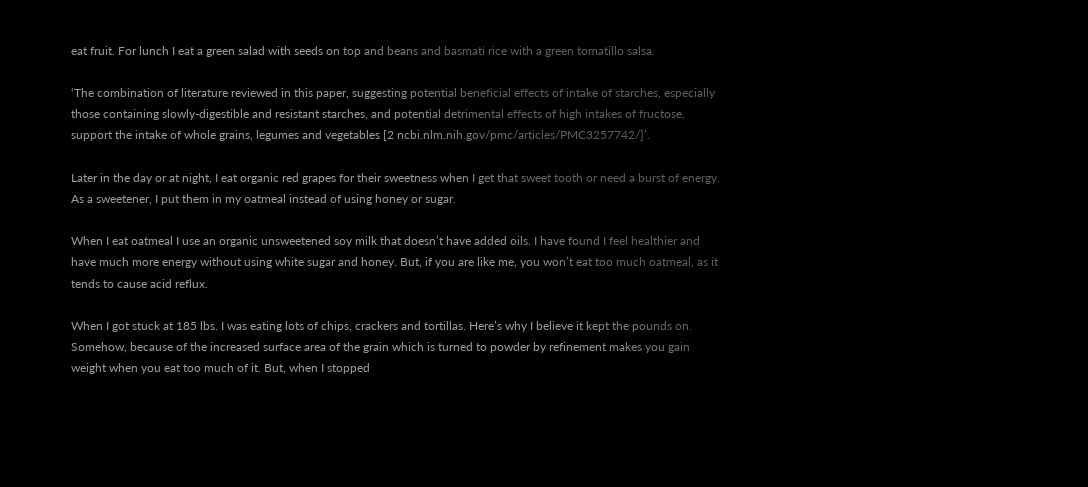eat fruit. For lunch I eat a green salad with seeds on top and beans and basmati rice with a green tomatillo salsa.

‘The combination of literature reviewed in this paper, suggesting potential beneficial effects of intake of starches, especially those containing slowly-digestible and resistant starches, and potential detrimental effects of high intakes of fructose, support the intake of whole grains, legumes and vegetables [2 ncbi.nlm.nih.gov/pmc/articles/PMC3257742/]’.

Later in the day or at night, I eat organic red grapes for their sweetness when I get that sweet tooth or need a burst of energy. As a sweetener, I put them in my oatmeal instead of using honey or sugar.

When I eat oatmeal I use an organic unsweetened soy milk that doesn’t have added oils. I have found I feel healthier and have much more energy without using white sugar and honey. But, if you are like me, you won’t eat too much oatmeal, as it tends to cause acid reflux.

When I got stuck at 185 lbs. I was eating lots of chips, crackers and tortillas. Here’s why I believe it kept the pounds on. Somehow, because of the increased surface area of the grain which is turned to powder by refinement makes you gain weight when you eat too much of it. But, when I stopped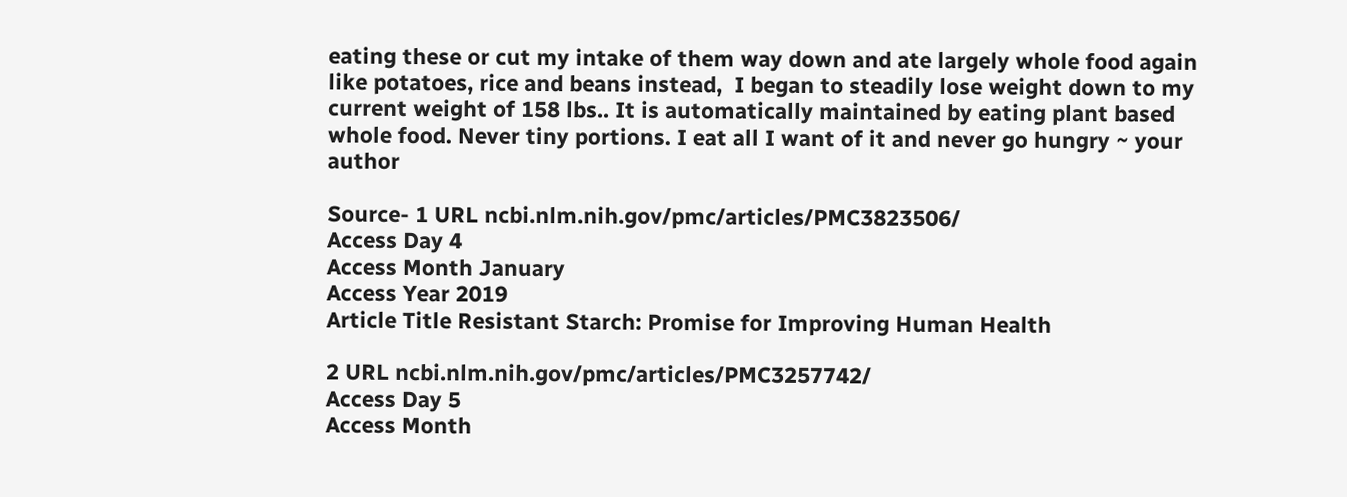eating these or cut my intake of them way down and ate largely whole food again like potatoes, rice and beans instead,  I began to steadily lose weight down to my current weight of 158 lbs.. It is automatically maintained by eating plant based whole food. Never tiny portions. I eat all I want of it and never go hungry ~ your author

Source- 1 URL ncbi.nlm.nih.gov/pmc/articles/PMC3823506/
Access Day 4
Access Month January
Access Year 2019
Article Title Resistant Starch: Promise for Improving Human Health

2 URL ncbi.nlm.nih.gov/pmc/articles/PMC3257742/
Access Day 5
Access Month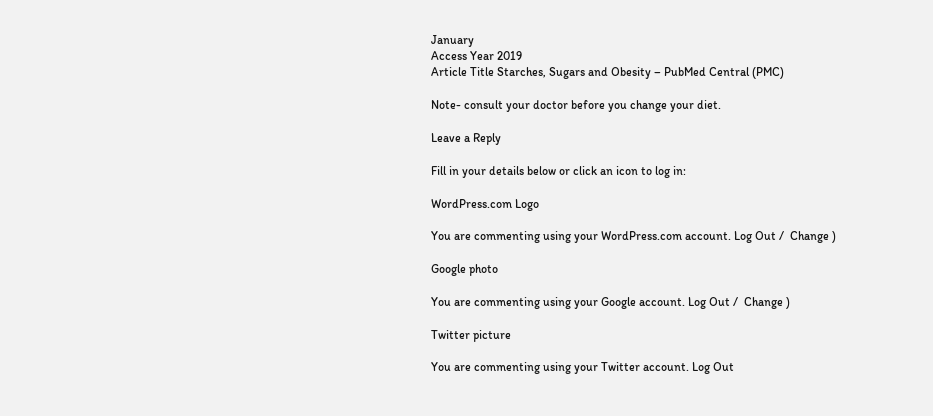January
Access Year 2019
Article Title Starches, Sugars and Obesity – PubMed Central (PMC)

Note- consult your doctor before you change your diet.

Leave a Reply

Fill in your details below or click an icon to log in:

WordPress.com Logo

You are commenting using your WordPress.com account. Log Out /  Change )

Google photo

You are commenting using your Google account. Log Out /  Change )

Twitter picture

You are commenting using your Twitter account. Log Out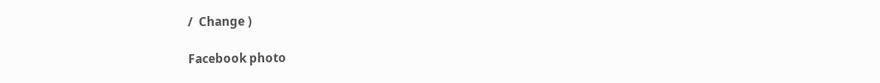/  Change )

Facebook photo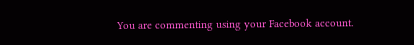You are commenting using your Facebook account.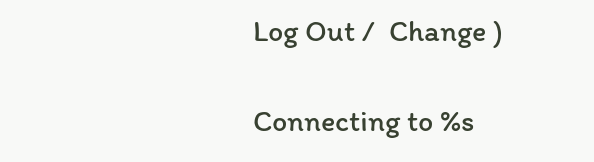Log Out /  Change )

Connecting to %s